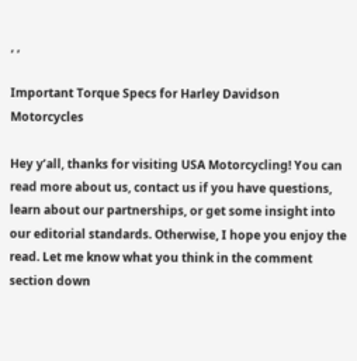, ,

Important Torque Specs for Harley Davidson Motorcycles

Hey y’all, thanks for visiting USA Motorcycling! You can read more about us, contact us if you have questions, learn about our partnerships, or get some insight into our editorial standards. Otherwise, I hope you enjoy the read. Let me know what you think in the comment section down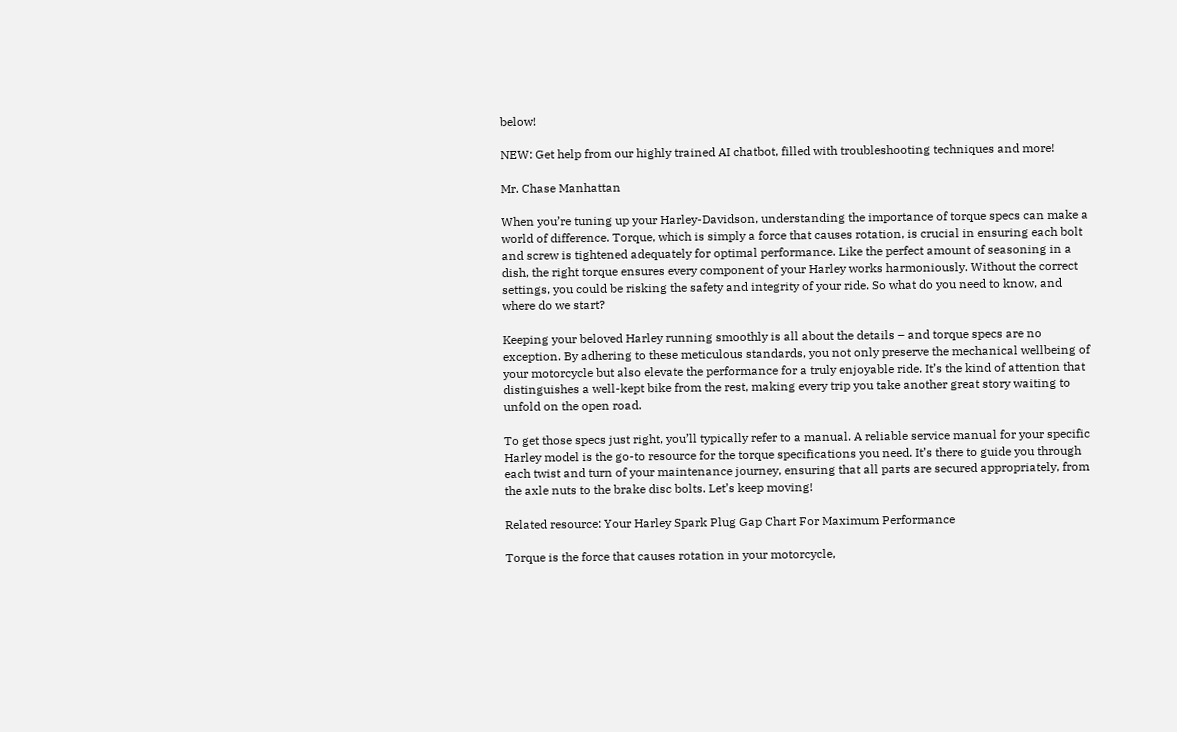below!

NEW: Get help from our highly trained AI chatbot, filled with troubleshooting techniques and more!

Mr. Chase Manhattan

When you’re tuning up your Harley-Davidson, understanding the importance of torque specs can make a world of difference. Torque, which is simply a force that causes rotation, is crucial in ensuring each bolt and screw is tightened adequately for optimal performance. Like the perfect amount of seasoning in a dish, the right torque ensures every component of your Harley works harmoniously. Without the correct settings, you could be risking the safety and integrity of your ride. So what do you need to know, and where do we start?

Keeping your beloved Harley running smoothly is all about the details – and torque specs are no exception. By adhering to these meticulous standards, you not only preserve the mechanical wellbeing of your motorcycle but also elevate the performance for a truly enjoyable ride. It’s the kind of attention that distinguishes a well-kept bike from the rest, making every trip you take another great story waiting to unfold on the open road.

To get those specs just right, you’ll typically refer to a manual. A reliable service manual for your specific Harley model is the go-to resource for the torque specifications you need. It’s there to guide you through each twist and turn of your maintenance journey, ensuring that all parts are secured appropriately, from the axle nuts to the brake disc bolts. Let’s keep moving!

Related resource: Your Harley Spark Plug Gap Chart For Maximum Performance

Torque is the force that causes rotation in your motorcycle,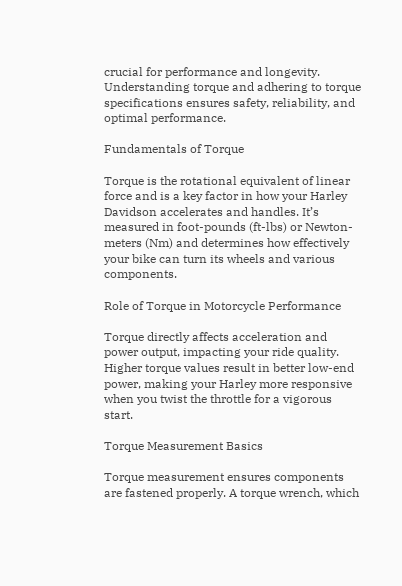crucial for performance and longevity. Understanding torque and adhering to torque specifications ensures safety, reliability, and optimal performance.

Fundamentals of Torque

Torque is the rotational equivalent of linear force and is a key factor in how your Harley Davidson accelerates and handles. It’s measured in foot-pounds (ft-lbs) or Newton-meters (Nm) and determines how effectively your bike can turn its wheels and various components.

Role of Torque in Motorcycle Performance

Torque directly affects acceleration and power output, impacting your ride quality. Higher torque values result in better low-end power, making your Harley more responsive when you twist the throttle for a vigorous start.

Torque Measurement Basics

Torque measurement ensures components are fastened properly. A torque wrench, which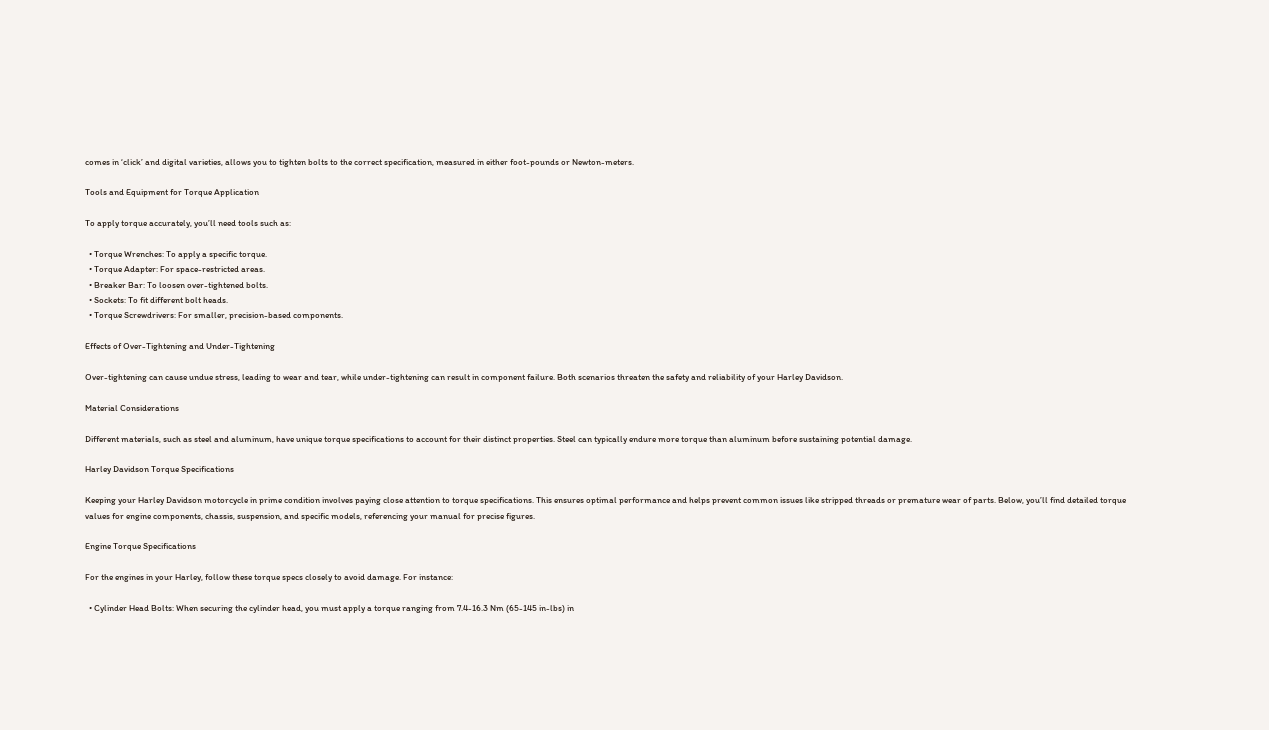comes in ‘click’ and digital varieties, allows you to tighten bolts to the correct specification, measured in either foot-pounds or Newton-meters.

Tools and Equipment for Torque Application

To apply torque accurately, you’ll need tools such as:

  • Torque Wrenches: To apply a specific torque.
  • Torque Adapter: For space-restricted areas.
  • Breaker Bar: To loosen over-tightened bolts.
  • Sockets: To fit different bolt heads.
  • Torque Screwdrivers: For smaller, precision-based components.

Effects of Over-Tightening and Under-Tightening

Over-tightening can cause undue stress, leading to wear and tear, while under-tightening can result in component failure. Both scenarios threaten the safety and reliability of your Harley Davidson.

Material Considerations

Different materials, such as steel and aluminum, have unique torque specifications to account for their distinct properties. Steel can typically endure more torque than aluminum before sustaining potential damage.

Harley Davidson Torque Specifications

Keeping your Harley Davidson motorcycle in prime condition involves paying close attention to torque specifications. This ensures optimal performance and helps prevent common issues like stripped threads or premature wear of parts. Below, you’ll find detailed torque values for engine components, chassis, suspension, and specific models, referencing your manual for precise figures.

Engine Torque Specifications

For the engines in your Harley, follow these torque specs closely to avoid damage. For instance:

  • Cylinder Head Bolts: When securing the cylinder head, you must apply a torque ranging from 7.4-16.3 Nm (65-145 in-lbs) in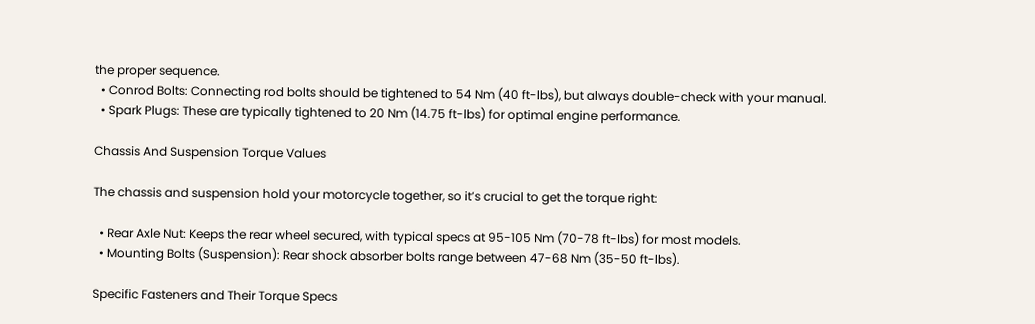the proper sequence.
  • Conrod Bolts: Connecting rod bolts should be tightened to 54 Nm (40 ft-lbs), but always double-check with your manual.
  • Spark Plugs: These are typically tightened to 20 Nm (14.75 ft-lbs) for optimal engine performance.

Chassis And Suspension Torque Values

The chassis and suspension hold your motorcycle together, so it’s crucial to get the torque right:

  • Rear Axle Nut: Keeps the rear wheel secured, with typical specs at 95-105 Nm (70-78 ft-lbs) for most models.
  • Mounting Bolts (Suspension): Rear shock absorber bolts range between 47-68 Nm (35-50 ft-lbs).

Specific Fasteners and Their Torque Specs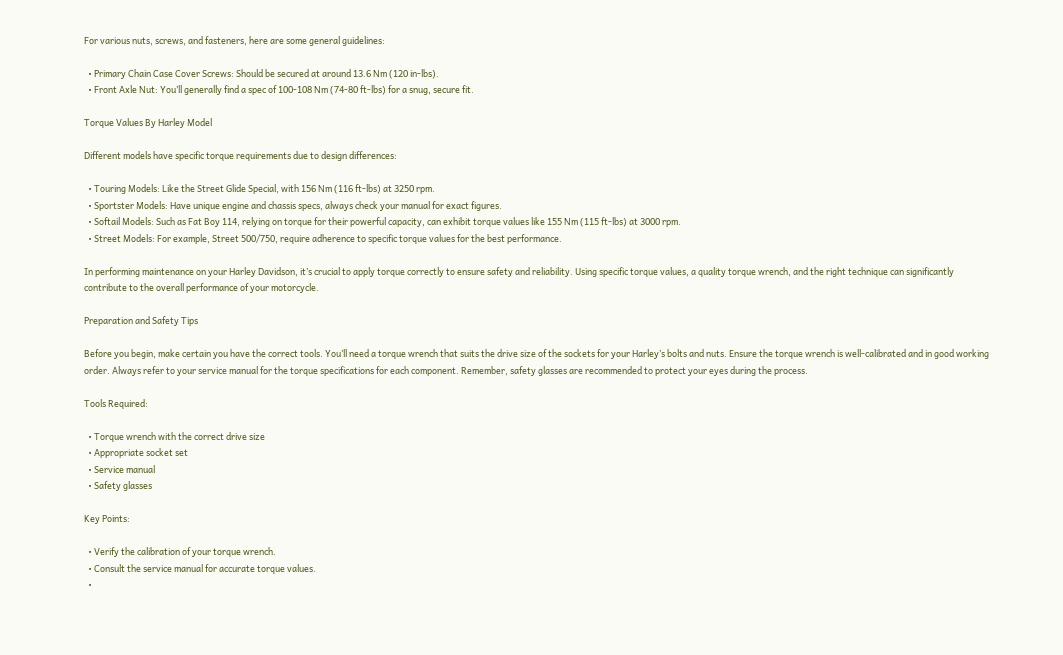For various nuts, screws, and fasteners, here are some general guidelines:

  • Primary Chain Case Cover Screws: Should be secured at around 13.6 Nm (120 in-lbs).
  • Front Axle Nut: You’ll generally find a spec of 100-108 Nm (74-80 ft-lbs) for a snug, secure fit.

Torque Values By Harley Model

Different models have specific torque requirements due to design differences:

  • Touring Models: Like the Street Glide Special, with 156 Nm (116 ft-lbs) at 3250 rpm.
  • Sportster Models: Have unique engine and chassis specs, always check your manual for exact figures.
  • Softail Models: Such as Fat Boy 114, relying on torque for their powerful capacity, can exhibit torque values like 155 Nm (115 ft-lbs) at 3000 rpm.
  • Street Models: For example, Street 500/750, require adherence to specific torque values for the best performance.

In performing maintenance on your Harley Davidson, it’s crucial to apply torque correctly to ensure safety and reliability. Using specific torque values, a quality torque wrench, and the right technique can significantly contribute to the overall performance of your motorcycle.

Preparation and Safety Tips

Before you begin, make certain you have the correct tools. You’ll need a torque wrench that suits the drive size of the sockets for your Harley’s bolts and nuts. Ensure the torque wrench is well-calibrated and in good working order. Always refer to your service manual for the torque specifications for each component. Remember, safety glasses are recommended to protect your eyes during the process.

Tools Required:

  • Torque wrench with the correct drive size
  • Appropriate socket set
  • Service manual
  • Safety glasses

Key Points:

  • Verify the calibration of your torque wrench.
  • Consult the service manual for accurate torque values.
  •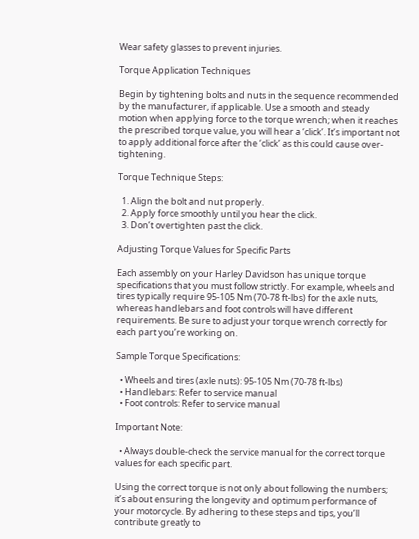Wear safety glasses to prevent injuries.

Torque Application Techniques

Begin by tightening bolts and nuts in the sequence recommended by the manufacturer, if applicable. Use a smooth and steady motion when applying force to the torque wrench; when it reaches the prescribed torque value, you will hear a ‘click’. It’s important not to apply additional force after the ‘click’ as this could cause over-tightening.

Torque Technique Steps:

  1. Align the bolt and nut properly.
  2. Apply force smoothly until you hear the click.
  3. Don’t overtighten past the click.

Adjusting Torque Values for Specific Parts

Each assembly on your Harley Davidson has unique torque specifications that you must follow strictly. For example, wheels and tires typically require 95-105 Nm (70-78 ft-lbs) for the axle nuts, whereas handlebars and foot controls will have different requirements. Be sure to adjust your torque wrench correctly for each part you’re working on.

Sample Torque Specifications:

  • Wheels and tires (axle nuts): 95-105 Nm (70-78 ft-lbs)
  • Handlebars: Refer to service manual
  • Foot controls: Refer to service manual

Important Note:

  • Always double-check the service manual for the correct torque values for each specific part.

Using the correct torque is not only about following the numbers; it’s about ensuring the longevity and optimum performance of your motorcycle. By adhering to these steps and tips, you’ll contribute greatly to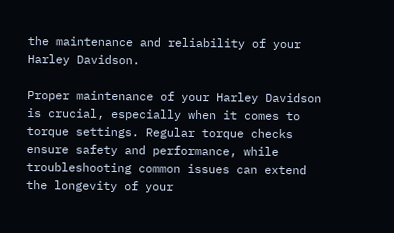the maintenance and reliability of your Harley Davidson.

Proper maintenance of your Harley Davidson is crucial, especially when it comes to torque settings. Regular torque checks ensure safety and performance, while troubleshooting common issues can extend the longevity of your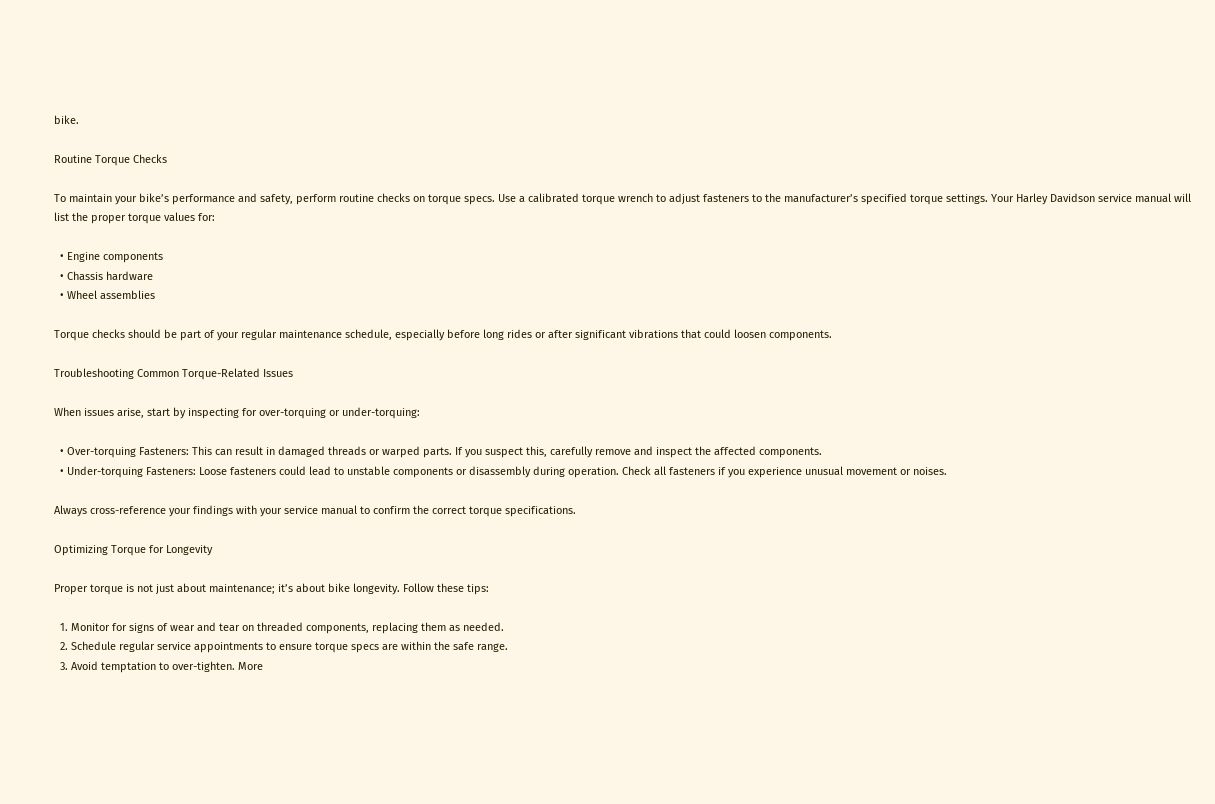bike.

Routine Torque Checks

To maintain your bike’s performance and safety, perform routine checks on torque specs. Use a calibrated torque wrench to adjust fasteners to the manufacturer’s specified torque settings. Your Harley Davidson service manual will list the proper torque values for:

  • Engine components
  • Chassis hardware
  • Wheel assemblies

Torque checks should be part of your regular maintenance schedule, especially before long rides or after significant vibrations that could loosen components.

Troubleshooting Common Torque-Related Issues

When issues arise, start by inspecting for over-torquing or under-torquing:

  • Over-torquing Fasteners: This can result in damaged threads or warped parts. If you suspect this, carefully remove and inspect the affected components.
  • Under-torquing Fasteners: Loose fasteners could lead to unstable components or disassembly during operation. Check all fasteners if you experience unusual movement or noises.

Always cross-reference your findings with your service manual to confirm the correct torque specifications.

Optimizing Torque for Longevity

Proper torque is not just about maintenance; it’s about bike longevity. Follow these tips:

  1. Monitor for signs of wear and tear on threaded components, replacing them as needed.
  2. Schedule regular service appointments to ensure torque specs are within the safe range.
  3. Avoid temptation to over-tighten. More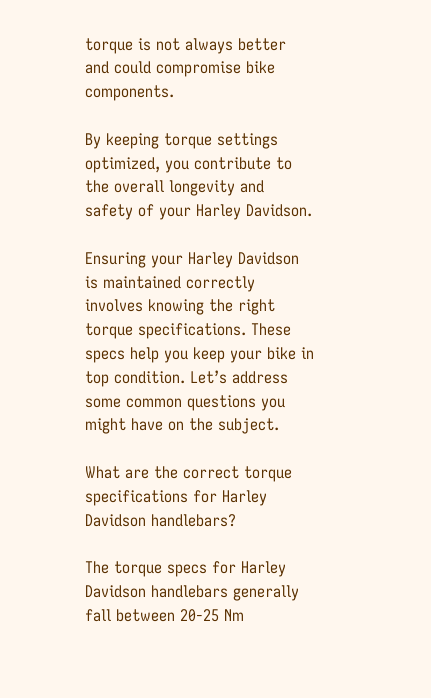torque is not always better and could compromise bike components.

By keeping torque settings optimized, you contribute to the overall longevity and safety of your Harley Davidson.

Ensuring your Harley Davidson is maintained correctly involves knowing the right torque specifications. These specs help you keep your bike in top condition. Let’s address some common questions you might have on the subject.

What are the correct torque specifications for Harley Davidson handlebars?

The torque specs for Harley Davidson handlebars generally fall between 20-25 Nm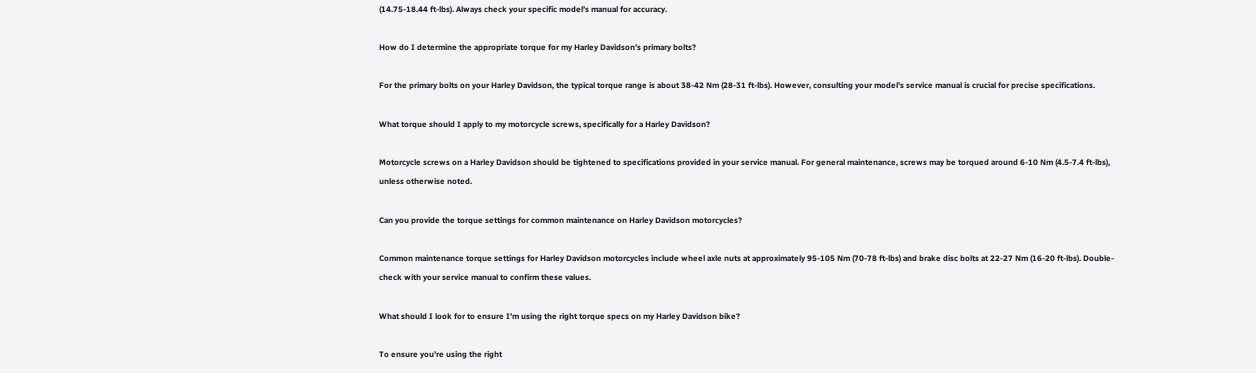(14.75-18.44 ft-lbs). Always check your specific model’s manual for accuracy.

How do I determine the appropriate torque for my Harley Davidson’s primary bolts?

For the primary bolts on your Harley Davidson, the typical torque range is about 38-42 Nm (28-31 ft-lbs). However, consulting your model’s service manual is crucial for precise specifications.

What torque should I apply to my motorcycle screws, specifically for a Harley Davidson?

Motorcycle screws on a Harley Davidson should be tightened to specifications provided in your service manual. For general maintenance, screws may be torqued around 6-10 Nm (4.5-7.4 ft-lbs), unless otherwise noted.

Can you provide the torque settings for common maintenance on Harley Davidson motorcycles?

Common maintenance torque settings for Harley Davidson motorcycles include wheel axle nuts at approximately 95-105 Nm (70-78 ft-lbs) and brake disc bolts at 22-27 Nm (16-20 ft-lbs). Double-check with your service manual to confirm these values.

What should I look for to ensure I’m using the right torque specs on my Harley Davidson bike?

To ensure you’re using the right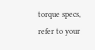torque specs, refer to your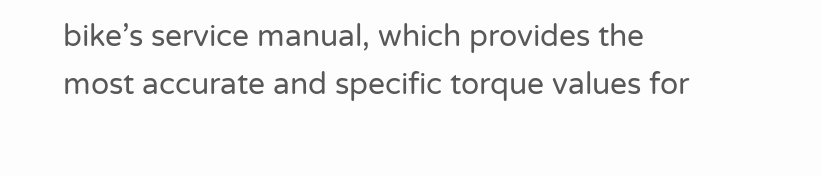bike’s service manual, which provides the most accurate and specific torque values for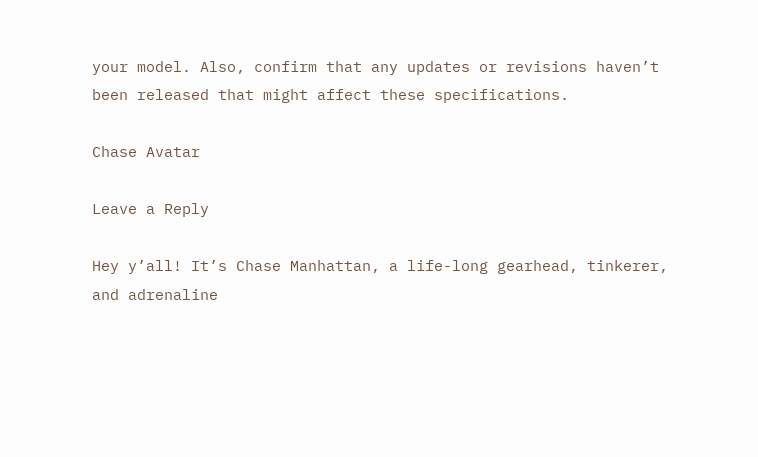your model. Also, confirm that any updates or revisions haven’t been released that might affect these specifications.

Chase Avatar

Leave a Reply

Hey y’all! It’s Chase Manhattan, a life-long gearhead, tinkerer, and adrenaline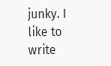junky. I like to write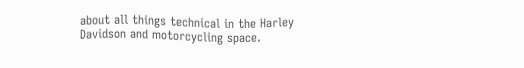about all things technical in the Harley Davidson and motorcycling space.